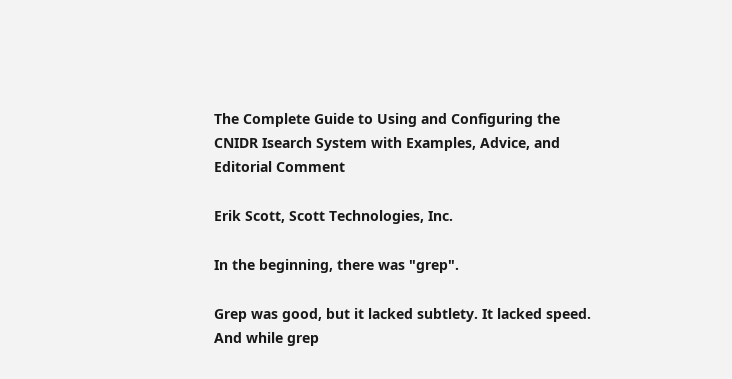The Complete Guide to Using and Configuring the CNIDR Isearch System with Examples, Advice, and Editorial Comment

Erik Scott, Scott Technologies, Inc.

In the beginning, there was "grep".

Grep was good, but it lacked subtlety. It lacked speed. And while grep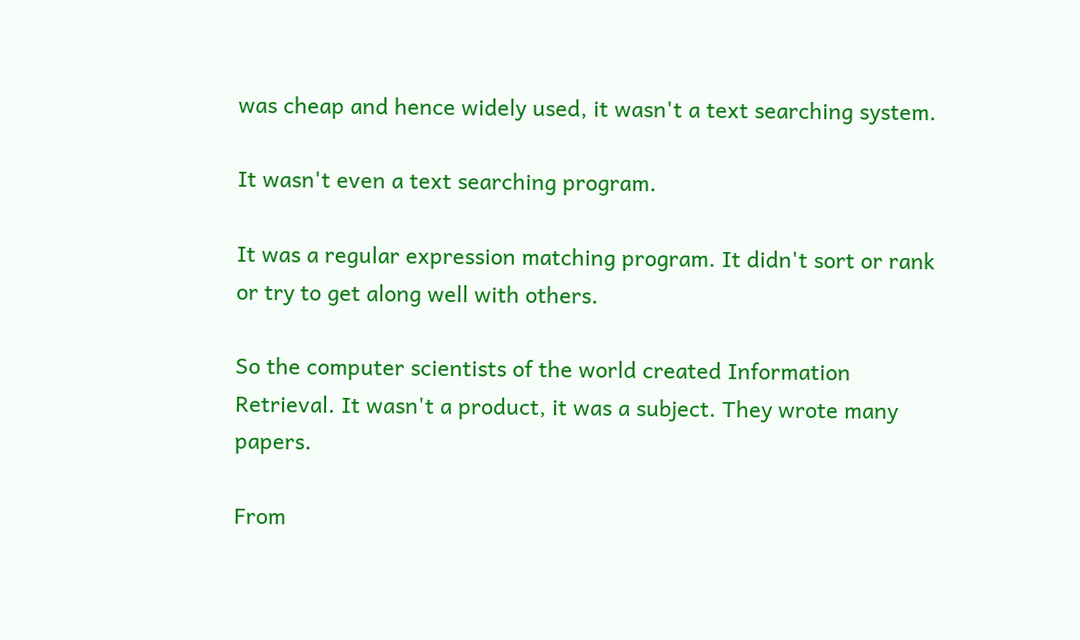was cheap and hence widely used, it wasn't a text searching system.

It wasn't even a text searching program.

It was a regular expression matching program. It didn't sort or rank or try to get along well with others.

So the computer scientists of the world created Information Retrieval. It wasn't a product, it was a subject. They wrote many papers.

From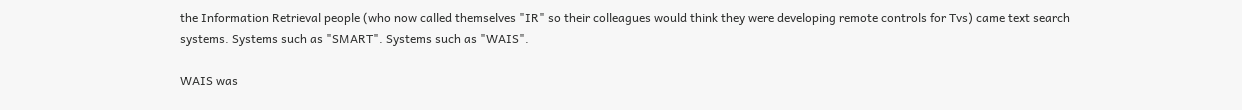the Information Retrieval people (who now called themselves "IR" so their colleagues would think they were developing remote controls for Tvs) came text search systems. Systems such as "SMART". Systems such as "WAIS".

WAIS was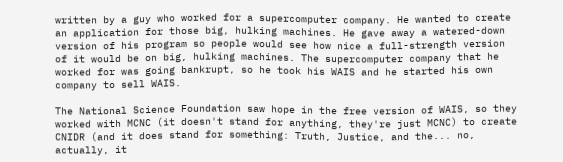written by a guy who worked for a supercomputer company. He wanted to create an application for those big, hulking machines. He gave away a watered-down version of his program so people would see how nice a full-strength version of it would be on big, hulking machines. The supercomputer company that he worked for was going bankrupt, so he took his WAIS and he started his own company to sell WAIS.

The National Science Foundation saw hope in the free version of WAIS, so they worked with MCNC (it doesn't stand for anything, they're just MCNC) to create CNIDR (and it does stand for something: Truth, Justice, and the... no, actually, it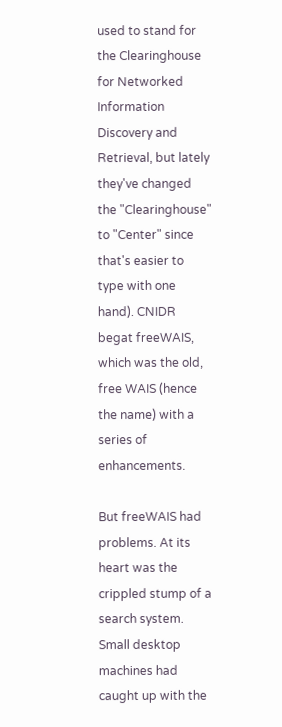used to stand for the Clearinghouse for Networked Information Discovery and Retrieval, but lately they've changed the "Clearinghouse" to "Center" since that's easier to type with one hand). CNIDR begat freeWAIS, which was the old, free WAIS (hence the name) with a series of enhancements.

But freeWAIS had problems. At its heart was the crippled stump of a search system. Small desktop machines had caught up with the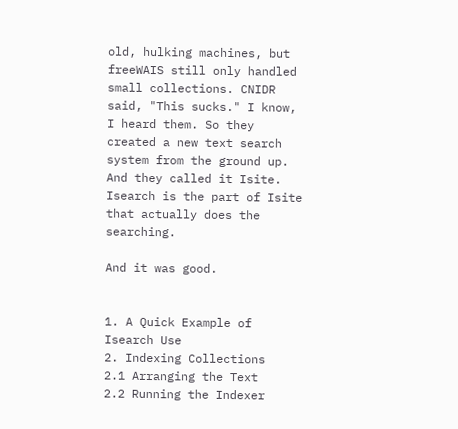old, hulking machines, but freeWAIS still only handled small collections. CNIDR said, "This sucks." I know, I heard them. So they created a new text search system from the ground up. And they called it Isite. Isearch is the part of Isite that actually does the searching.

And it was good.


1. A Quick Example of Isearch Use
2. Indexing Collections
2.1 Arranging the Text
2.2 Running the Indexer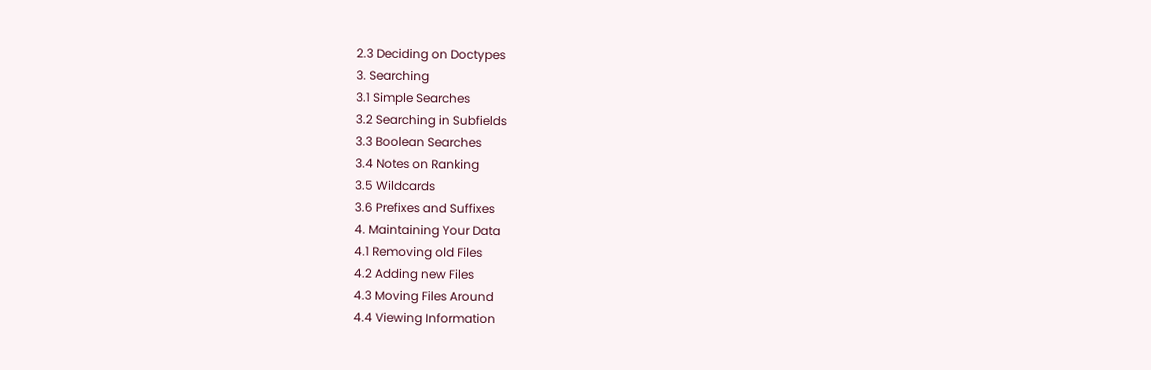2.3 Deciding on Doctypes
3. Searching
3.1 Simple Searches
3.2 Searching in Subfields
3.3 Boolean Searches
3.4 Notes on Ranking
3.5 Wildcards
3.6 Prefixes and Suffixes
4. Maintaining Your Data
4.1 Removing old Files
4.2 Adding new Files
4.3 Moving Files Around
4.4 Viewing Information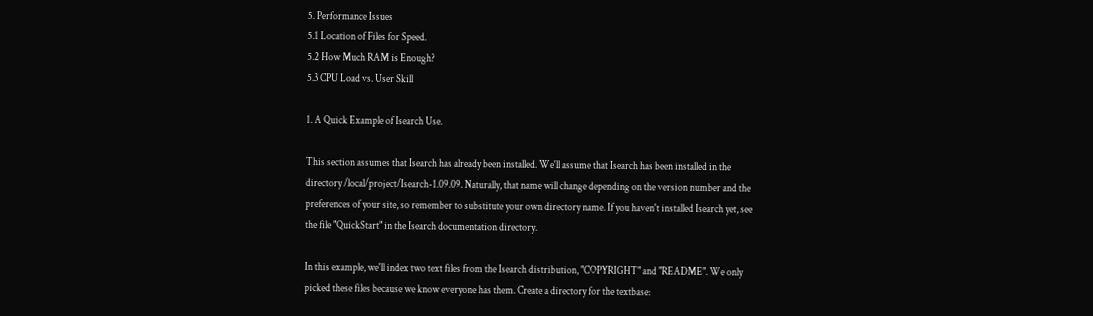5. Performance Issues
5.1 Location of Files for Speed.
5.2 How Much RAM is Enough?
5.3 CPU Load vs. User Skill

1. A Quick Example of Isearch Use.

This section assumes that Isearch has already been installed. We'll assume that Isearch has been installed in the directory /local/project/Isearch-1.09.09. Naturally, that name will change depending on the version number and the preferences of your site, so remember to substitute your own directory name. If you haven't installed Isearch yet, see the file "QuickStart" in the Isearch documentation directory.

In this example, we'll index two text files from the Isearch distribution, "COPYRIGHT" and "README". We only picked these files because we know everyone has them. Create a directory for the textbase: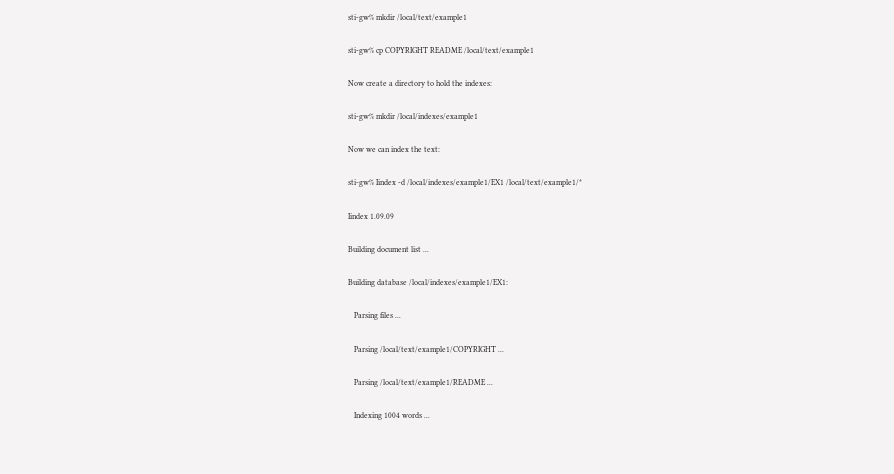sti-gw% mkdir /local/text/example1

sti-gw% cp COPYRIGHT README /local/text/example1

Now create a directory to hold the indexes:

sti-gw% mkdir /local/indexes/example1

Now we can index the text:

sti-gw% Iindex -d /local/indexes/example1/EX1 /local/text/example1/*

Iindex 1.09.09

Building document list ...

Building database /local/indexes/example1/EX1:

   Parsing files ...

   Parsing /local/text/example1/COPYRIGHT ...

   Parsing /local/text/example1/README ...

   Indexing 1004 words ...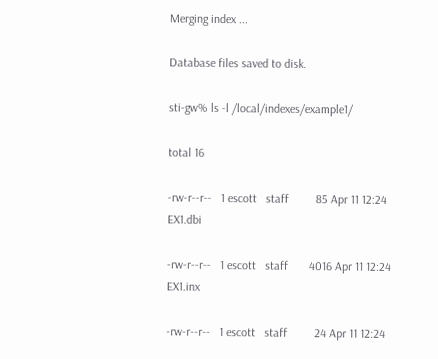Merging index ...

Database files saved to disk.

sti-gw% ls -l /local/indexes/example1/

total 16

-rw-r--r--   1 escott   staff         85 Apr 11 12:24 EX1.dbi

-rw-r--r--   1 escott   staff       4016 Apr 11 12:24 EX1.inx

-rw-r--r--   1 escott   staff         24 Apr 11 12:24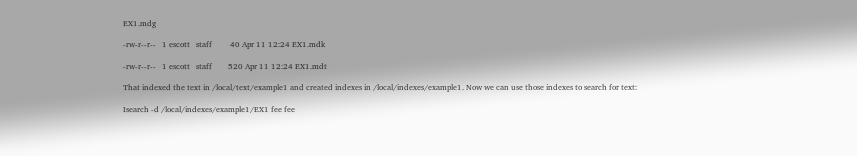EX1.mdg

-rw-r--r--   1 escott   staff         40 Apr 11 12:24 EX1.mdk

-rw-r--r--   1 escott   staff        520 Apr 11 12:24 EX1.mdt

That indexed the text in /local/text/example1 and created indexes in /local/indexes/example1. Now we can use those indexes to search for text:

Isearch -d /local/indexes/example1/EX1 fee fee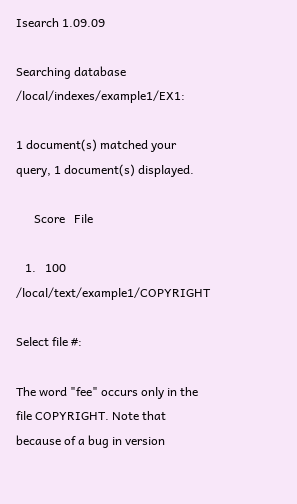Isearch 1.09.09

Searching database /local/indexes/example1/EX1:

1 document(s) matched your query, 1 document(s) displayed.

      Score   File

   1.   100   /local/text/example1/COPYRIGHT

Select file #:

The word "fee" occurs only in the file COPYRIGHT. Note that because of a bug in version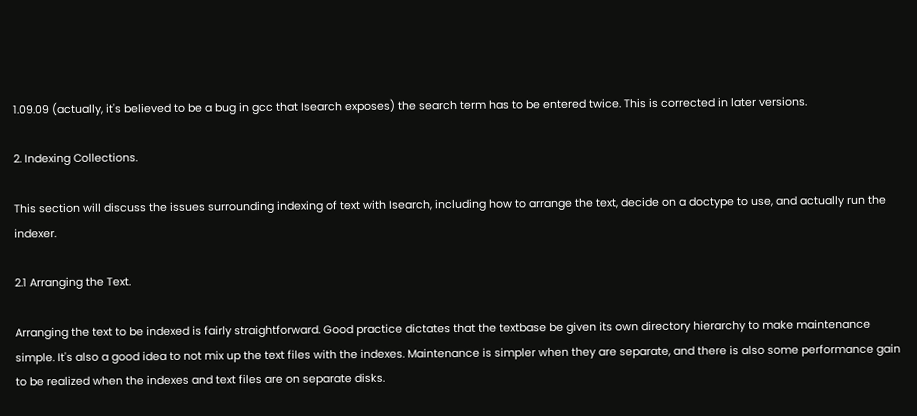1.09.09 (actually, it's believed to be a bug in gcc that Isearch exposes) the search term has to be entered twice. This is corrected in later versions.

2. Indexing Collections.

This section will discuss the issues surrounding indexing of text with Isearch, including how to arrange the text, decide on a doctype to use, and actually run the indexer.

2.1 Arranging the Text.

Arranging the text to be indexed is fairly straightforward. Good practice dictates that the textbase be given its own directory hierarchy to make maintenance simple. It's also a good idea to not mix up the text files with the indexes. Maintenance is simpler when they are separate, and there is also some performance gain to be realized when the indexes and text files are on separate disks.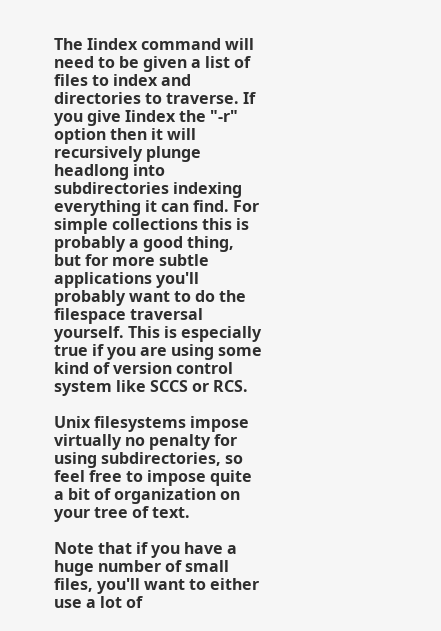The Iindex command will need to be given a list of files to index and directories to traverse. If you give Iindex the "-r" option then it will recursively plunge headlong into subdirectories indexing everything it can find. For simple collections this is probably a good thing, but for more subtle applications you'll probably want to do the filespace traversal yourself. This is especially true if you are using some kind of version control system like SCCS or RCS.

Unix filesystems impose virtually no penalty for using subdirectories, so feel free to impose quite a bit of organization on your tree of text.

Note that if you have a huge number of small files, you'll want to either use a lot of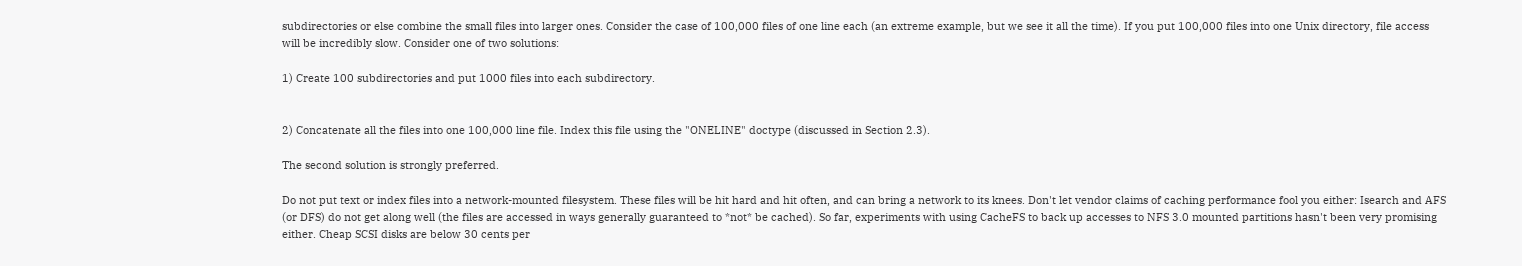subdirectories or else combine the small files into larger ones. Consider the case of 100,000 files of one line each (an extreme example, but we see it all the time). If you put 100,000 files into one Unix directory, file access will be incredibly slow. Consider one of two solutions:

1) Create 100 subdirectories and put 1000 files into each subdirectory.


2) Concatenate all the files into one 100,000 line file. Index this file using the "ONELINE" doctype (discussed in Section 2.3).

The second solution is strongly preferred.

Do not put text or index files into a network-mounted filesystem. These files will be hit hard and hit often, and can bring a network to its knees. Don't let vendor claims of caching performance fool you either: Isearch and AFS (or DFS) do not get along well (the files are accessed in ways generally guaranteed to *not* be cached). So far, experiments with using CacheFS to back up accesses to NFS 3.0 mounted partitions hasn't been very promising either. Cheap SCSI disks are below 30 cents per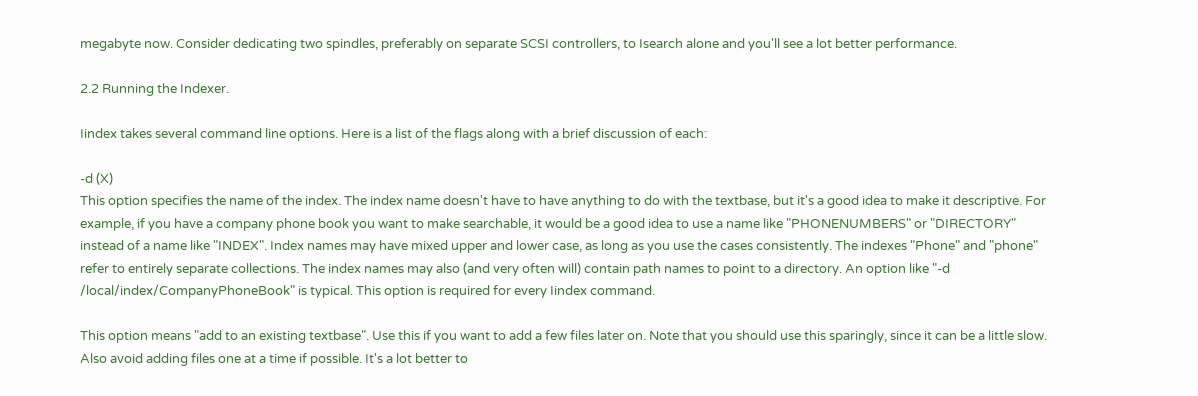megabyte now. Consider dedicating two spindles, preferably on separate SCSI controllers, to Isearch alone and you'll see a lot better performance.

2.2 Running the Indexer.

Iindex takes several command line options. Here is a list of the flags along with a brief discussion of each:

-d (X)
This option specifies the name of the index. The index name doesn't have to have anything to do with the textbase, but it's a good idea to make it descriptive. For example, if you have a company phone book you want to make searchable, it would be a good idea to use a name like "PHONENUMBERS" or "DIRECTORY" instead of a name like "INDEX". Index names may have mixed upper and lower case, as long as you use the cases consistently. The indexes "Phone" and "phone" refer to entirely separate collections. The index names may also (and very often will) contain path names to point to a directory. An option like "-d /local/index/CompanyPhoneBook" is typical. This option is required for every Iindex command.

This option means "add to an existing textbase". Use this if you want to add a few files later on. Note that you should use this sparingly, since it can be a little slow. Also avoid adding files one at a time if possible. It's a lot better to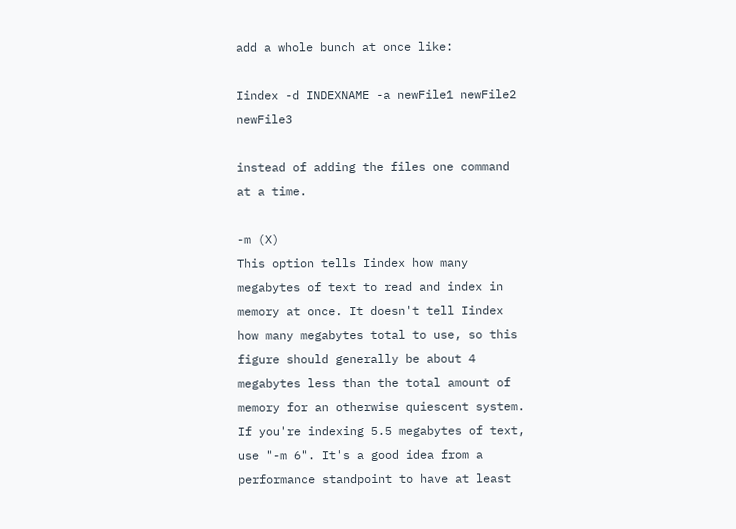add a whole bunch at once like:

Iindex -d INDEXNAME -a newFile1 newFile2 newFile3

instead of adding the files one command at a time.

-m (X)
This option tells Iindex how many megabytes of text to read and index in memory at once. It doesn't tell Iindex how many megabytes total to use, so this figure should generally be about 4 megabytes less than the total amount of memory for an otherwise quiescent system. If you're indexing 5.5 megabytes of text, use "-m 6". It's a good idea from a performance standpoint to have at least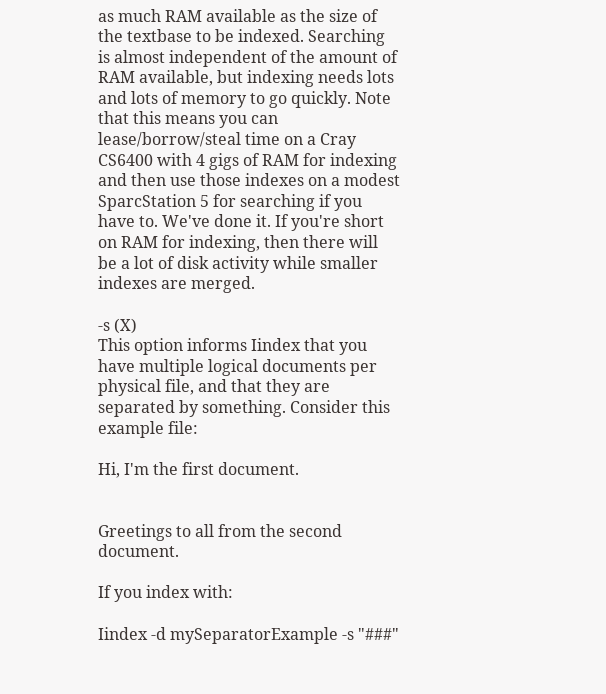as much RAM available as the size of the textbase to be indexed. Searching is almost independent of the amount of RAM available, but indexing needs lots and lots of memory to go quickly. Note that this means you can lease/borrow/steal time on a Cray CS6400 with 4 gigs of RAM for indexing and then use those indexes on a modest SparcStation 5 for searching if you have to. We've done it. If you're short on RAM for indexing, then there will be a lot of disk activity while smaller indexes are merged.

-s (X)
This option informs Iindex that you have multiple logical documents per physical file, and that they are separated by something. Consider this example file:

Hi, I'm the first document.


Greetings to all from the second document.

If you index with:

Iindex -d mySeparatorExample -s "###"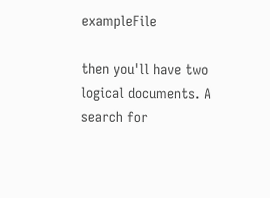exampleFile

then you'll have two logical documents. A search for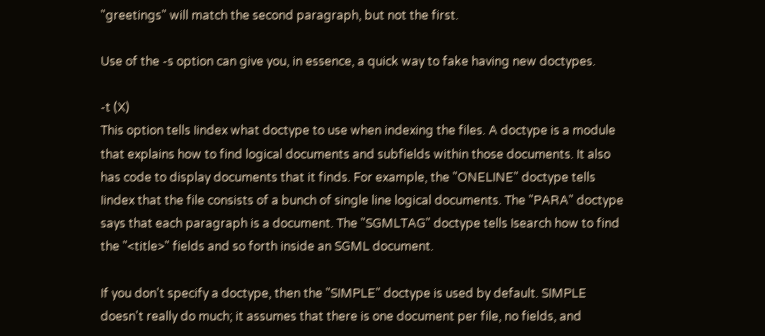"greetings" will match the second paragraph, but not the first.

Use of the -s option can give you, in essence, a quick way to fake having new doctypes.

-t (X)
This option tells Iindex what doctype to use when indexing the files. A doctype is a module that explains how to find logical documents and subfields within those documents. It also has code to display documents that it finds. For example, the "ONELINE" doctype tells Iindex that the file consists of a bunch of single line logical documents. The "PARA" doctype says that each paragraph is a document. The "SGMLTAG" doctype tells Isearch how to find the "<title>" fields and so forth inside an SGML document.

If you don't specify a doctype, then the "SIMPLE" doctype is used by default. SIMPLE doesn't really do much; it assumes that there is one document per file, no fields, and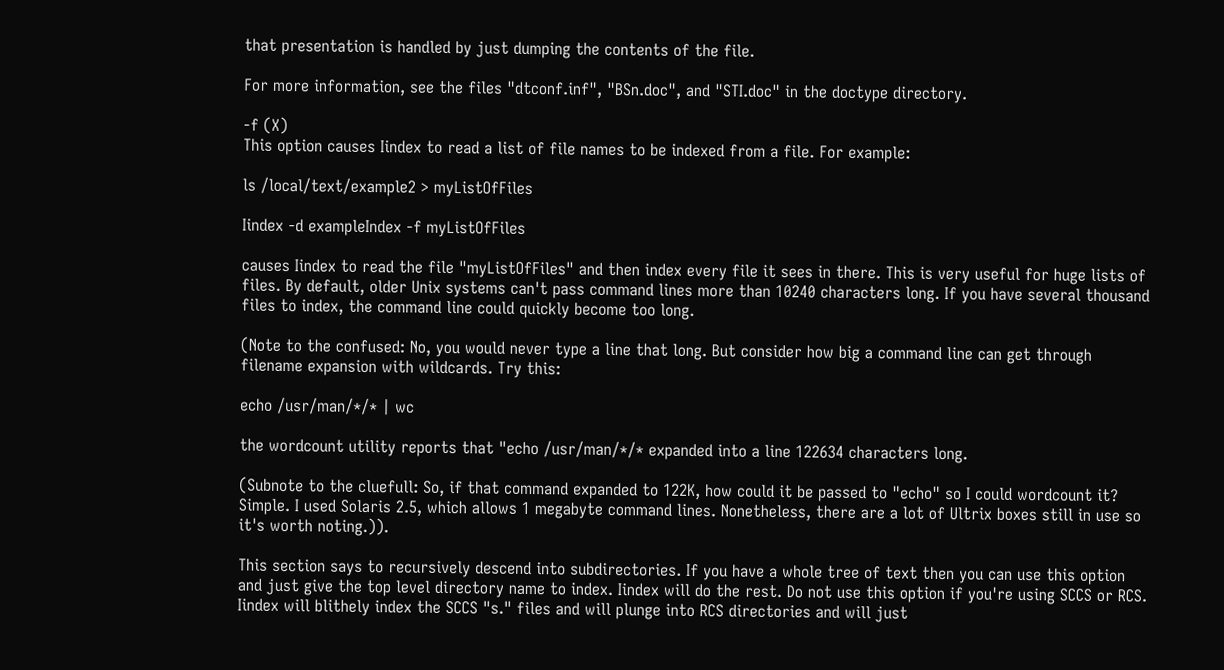that presentation is handled by just dumping the contents of the file.

For more information, see the files "dtconf.inf", "BSn.doc", and "STI.doc" in the doctype directory.

-f (X)
This option causes Iindex to read a list of file names to be indexed from a file. For example:

ls /local/text/example2 > myListOfFiles

Iindex -d exampleIndex -f myListOfFiles

causes Iindex to read the file "myListOfFiles" and then index every file it sees in there. This is very useful for huge lists of files. By default, older Unix systems can't pass command lines more than 10240 characters long. If you have several thousand files to index, the command line could quickly become too long.

(Note to the confused: No, you would never type a line that long. But consider how big a command line can get through filename expansion with wildcards. Try this:

echo /usr/man/*/* | wc

the wordcount utility reports that "echo /usr/man/*/* expanded into a line 122634 characters long.

(Subnote to the cluefull: So, if that command expanded to 122K, how could it be passed to "echo" so I could wordcount it? Simple. I used Solaris 2.5, which allows 1 megabyte command lines. Nonetheless, there are a lot of Ultrix boxes still in use so it's worth noting.)).

This section says to recursively descend into subdirectories. If you have a whole tree of text then you can use this option and just give the top level directory name to index. Iindex will do the rest. Do not use this option if you're using SCCS or RCS. Iindex will blithely index the SCCS "s." files and will plunge into RCS directories and will just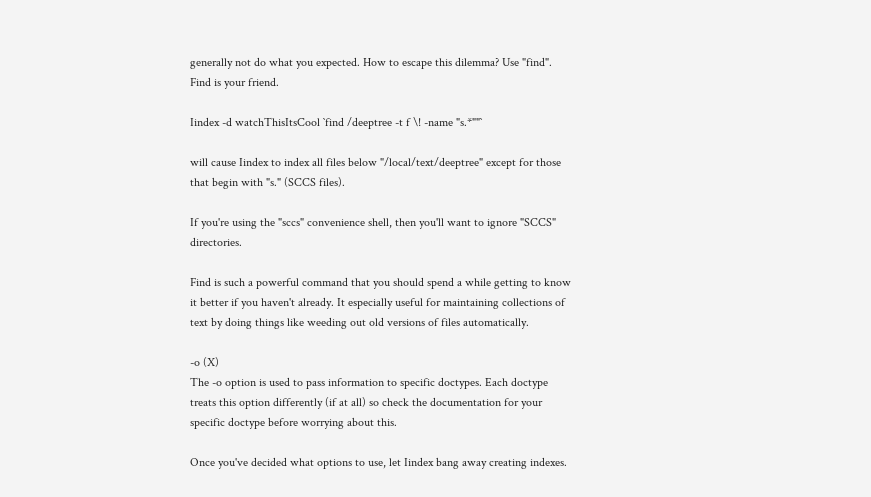generally not do what you expected. How to escape this dilemma? Use "find". Find is your friend.

Iindex -d watchThisItsCool `find /deeptree -t f \! -name "s.*""`

will cause Iindex to index all files below "/local/text/deeptree" except for those that begin with "s." (SCCS files).

If you're using the "sccs" convenience shell, then you'll want to ignore "SCCS" directories.

Find is such a powerful command that you should spend a while getting to know it better if you haven't already. It especially useful for maintaining collections of text by doing things like weeding out old versions of files automatically.

-o (X)
The -o option is used to pass information to specific doctypes. Each doctype treats this option differently (if at all) so check the documentation for your specific doctype before worrying about this.

Once you've decided what options to use, let Iindex bang away creating indexes.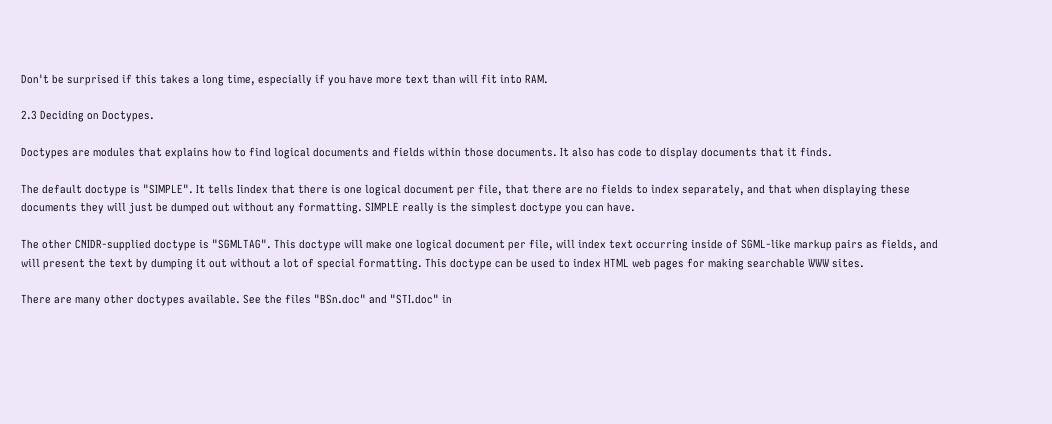Don't be surprised if this takes a long time, especially if you have more text than will fit into RAM.

2.3 Deciding on Doctypes.

Doctypes are modules that explains how to find logical documents and fields within those documents. It also has code to display documents that it finds.

The default doctype is "SIMPLE". It tells Iindex that there is one logical document per file, that there are no fields to index separately, and that when displaying these documents they will just be dumped out without any formatting. SIMPLE really is the simplest doctype you can have.

The other CNIDR-supplied doctype is "SGMLTAG". This doctype will make one logical document per file, will index text occurring inside of SGML-like markup pairs as fields, and will present the text by dumping it out without a lot of special formatting. This doctype can be used to index HTML web pages for making searchable WWW sites.

There are many other doctypes available. See the files "BSn.doc" and "STI.doc" in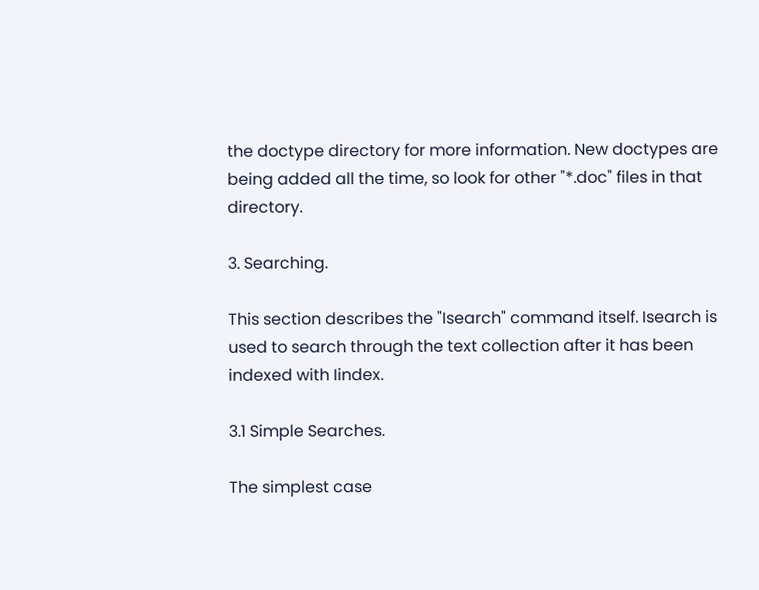the doctype directory for more information. New doctypes are being added all the time, so look for other "*.doc" files in that directory.

3. Searching.

This section describes the "Isearch" command itself. Isearch is used to search through the text collection after it has been indexed with Iindex.

3.1 Simple Searches.

The simplest case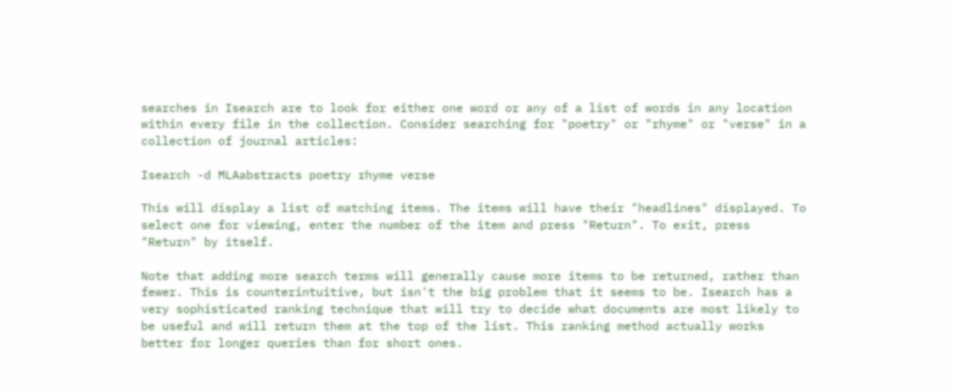searches in Isearch are to look for either one word or any of a list of words in any location within every file in the collection. Consider searching for "poetry" or "rhyme" or "verse" in a collection of journal articles:

Isearch -d MLAabstracts poetry rhyme verse

This will display a list of matching items. The items will have their "headlines" displayed. To select one for viewing, enter the number of the item and press "Return". To exit, press "Return" by itself.

Note that adding more search terms will generally cause more items to be returned, rather than fewer. This is counterintuitive, but isn't the big problem that it seems to be. Isearch has a very sophisticated ranking technique that will try to decide what documents are most likely to be useful and will return them at the top of the list. This ranking method actually works better for longer queries than for short ones.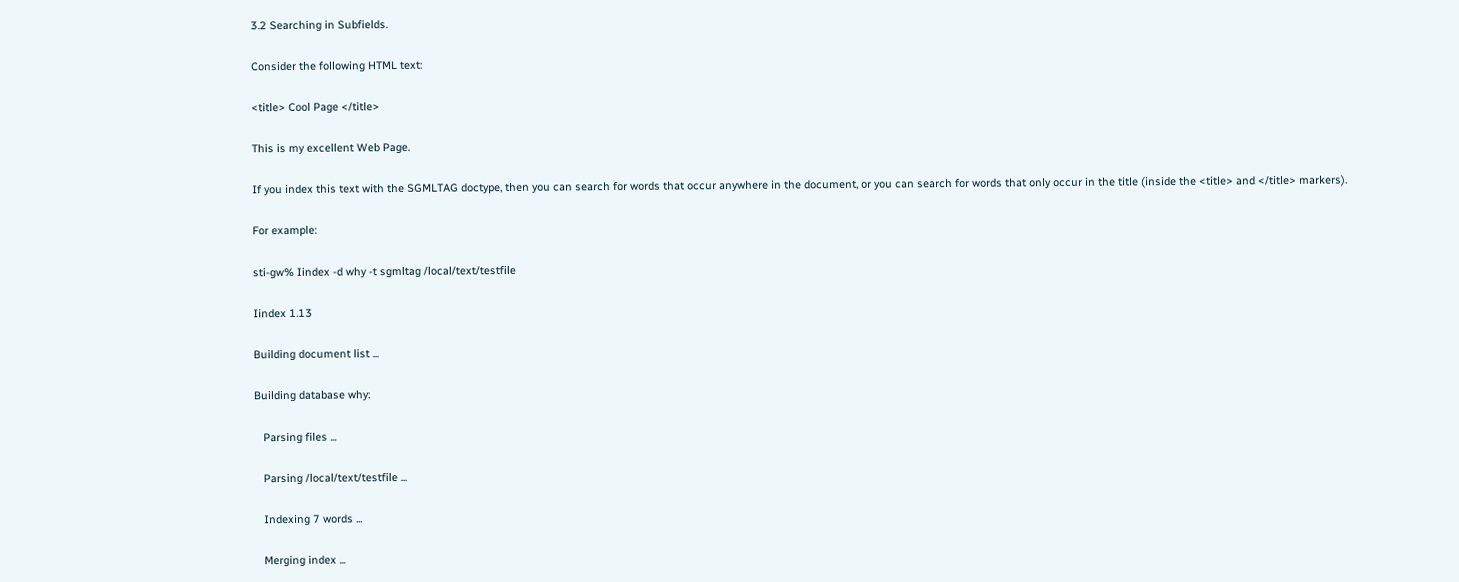3.2 Searching in Subfields.

Consider the following HTML text:

<title> Cool Page </title>

This is my excellent Web Page.

If you index this text with the SGMLTAG doctype, then you can search for words that occur anywhere in the document, or you can search for words that only occur in the title (inside the <title> and </title> markers).

For example:

sti-gw% Iindex -d why -t sgmltag /local/text/testfile

Iindex 1.13

Building document list ...

Building database why:

   Parsing files ...

   Parsing /local/text/testfile ...

   Indexing 7 words ...

   Merging index ...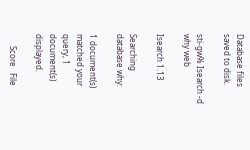Database files saved to disk.

sti-gw% Isearch -d why web

Isearch 1.13

Searching database why:

1 document(s) matched your query, 1 document(s) displayed.

      Score   File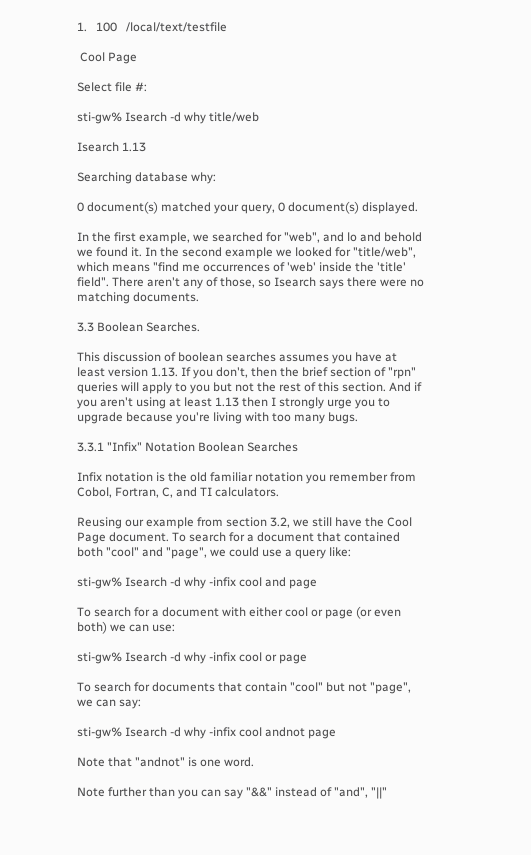1.   100   /local/text/testfile

 Cool Page

Select file #:

sti-gw% Isearch -d why title/web

Isearch 1.13

Searching database why:

0 document(s) matched your query, 0 document(s) displayed.

In the first example, we searched for "web", and lo and behold we found it. In the second example we looked for "title/web", which means "find me occurrences of 'web' inside the 'title' field". There aren't any of those, so Isearch says there were no matching documents.

3.3 Boolean Searches.

This discussion of boolean searches assumes you have at least version 1.13. If you don't, then the brief section of "rpn" queries will apply to you but not the rest of this section. And if you aren't using at least 1.13 then I strongly urge you to upgrade because you're living with too many bugs.

3.3.1 "Infix" Notation Boolean Searches

Infix notation is the old familiar notation you remember from Cobol, Fortran, C, and TI calculators.

Reusing our example from section 3.2, we still have the Cool Page document. To search for a document that contained both "cool" and "page", we could use a query like:

sti-gw% Isearch -d why -infix cool and page

To search for a document with either cool or page (or even both) we can use:

sti-gw% Isearch -d why -infix cool or page

To search for documents that contain "cool" but not "page", we can say:

sti-gw% Isearch -d why -infix cool andnot page

Note that "andnot" is one word.

Note further than you can say "&&" instead of "and", "||"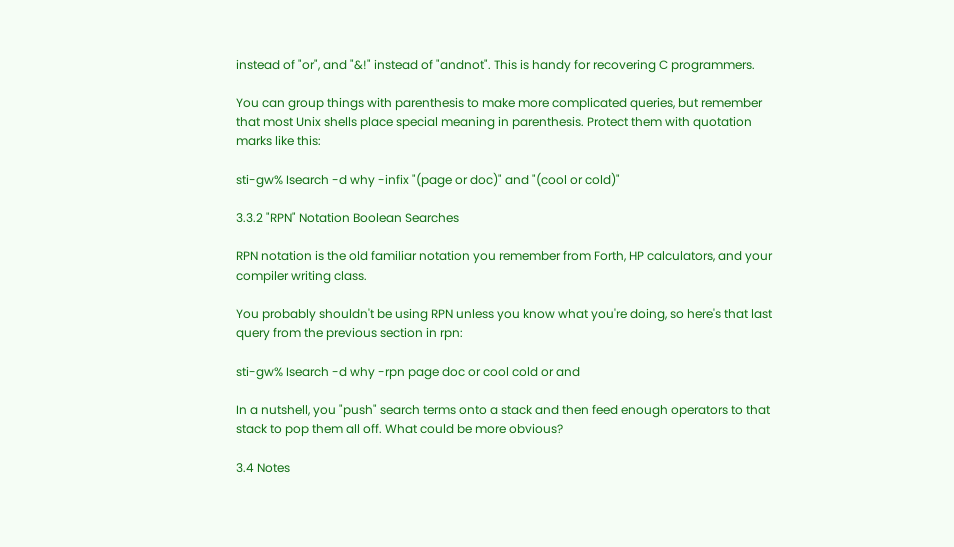instead of "or", and "&!" instead of "andnot". This is handy for recovering C programmers.

You can group things with parenthesis to make more complicated queries, but remember that most Unix shells place special meaning in parenthesis. Protect them with quotation marks like this:

sti-gw% Isearch -d why -infix "(page or doc)" and "(cool or cold)"

3.3.2 "RPN" Notation Boolean Searches

RPN notation is the old familiar notation you remember from Forth, HP calculators, and your compiler writing class.

You probably shouldn't be using RPN unless you know what you're doing, so here's that last query from the previous section in rpn:

sti-gw% Isearch -d why -rpn page doc or cool cold or and

In a nutshell, you "push" search terms onto a stack and then feed enough operators to that stack to pop them all off. What could be more obvious?

3.4 Notes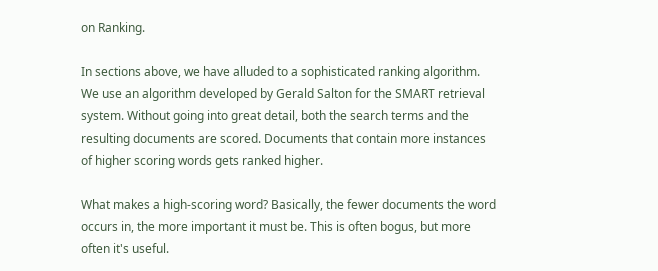on Ranking.

In sections above, we have alluded to a sophisticated ranking algorithm. We use an algorithm developed by Gerald Salton for the SMART retrieval system. Without going into great detail, both the search terms and the resulting documents are scored. Documents that contain more instances of higher scoring words gets ranked higher.

What makes a high-scoring word? Basically, the fewer documents the word occurs in, the more important it must be. This is often bogus, but more often it's useful.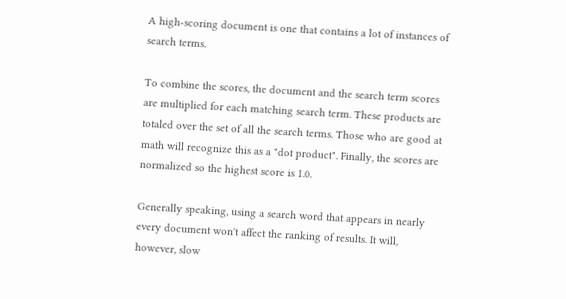A high-scoring document is one that contains a lot of instances of search terms.

To combine the scores, the document and the search term scores are multiplied for each matching search term. These products are totaled over the set of all the search terms. Those who are good at math will recognize this as a "dot product". Finally, the scores are normalized so the highest score is 1.0.

Generally speaking, using a search word that appears in nearly every document won't affect the ranking of results. It will, however, slow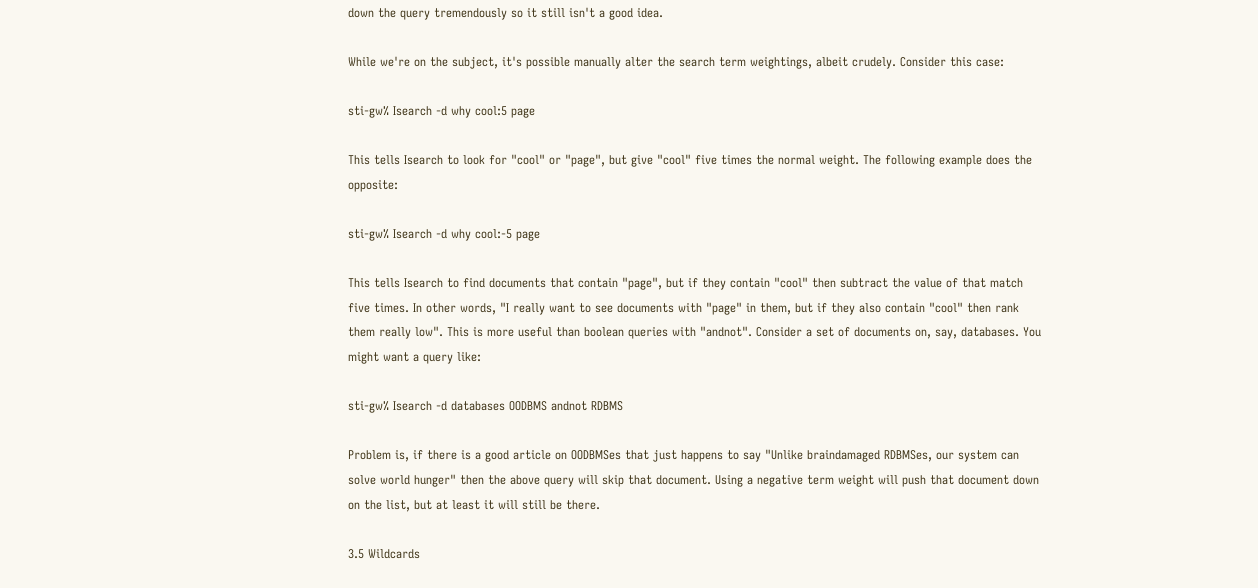down the query tremendously so it still isn't a good idea.

While we're on the subject, it's possible manually alter the search term weightings, albeit crudely. Consider this case:

sti-gw% Isearch -d why cool:5 page

This tells Isearch to look for "cool" or "page", but give "cool" five times the normal weight. The following example does the opposite:

sti-gw% Isearch -d why cool:-5 page

This tells Isearch to find documents that contain "page", but if they contain "cool" then subtract the value of that match five times. In other words, "I really want to see documents with "page" in them, but if they also contain "cool" then rank them really low". This is more useful than boolean queries with "andnot". Consider a set of documents on, say, databases. You might want a query like:

sti-gw% Isearch -d databases OODBMS andnot RDBMS

Problem is, if there is a good article on OODBMSes that just happens to say "Unlike braindamaged RDBMSes, our system can solve world hunger" then the above query will skip that document. Using a negative term weight will push that document down on the list, but at least it will still be there.

3.5 Wildcards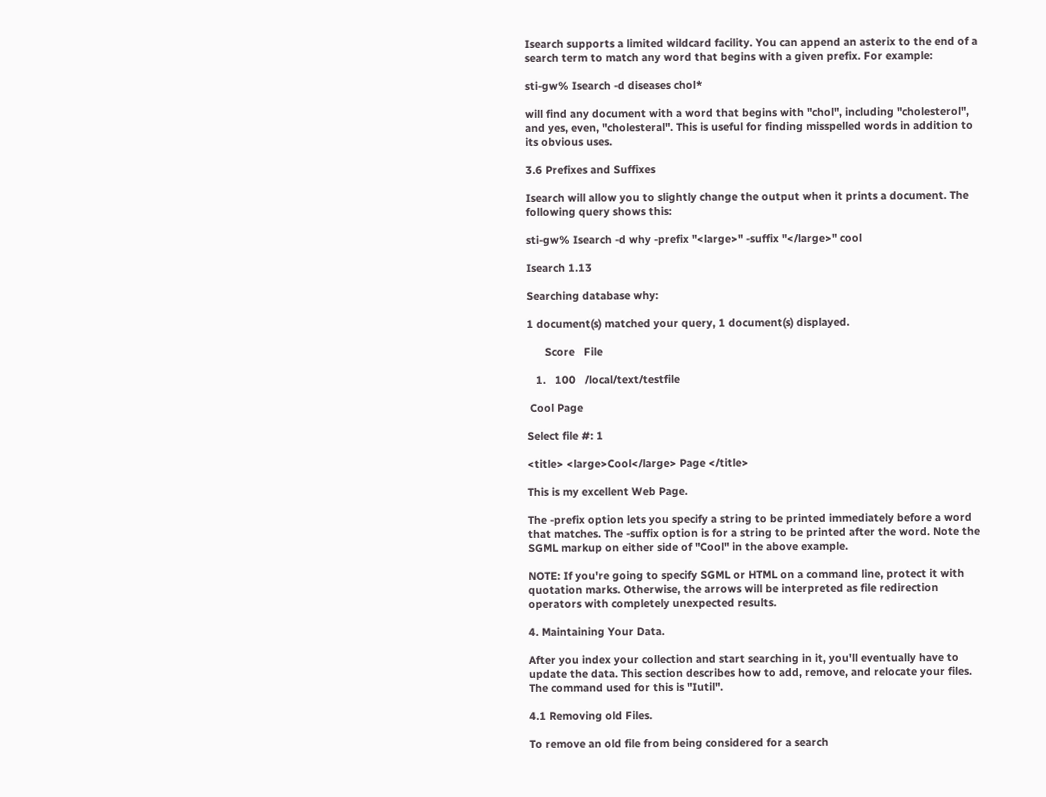Isearch supports a limited wildcard facility. You can append an asterix to the end of a search term to match any word that begins with a given prefix. For example:

sti-gw% Isearch -d diseases chol*

will find any document with a word that begins with "chol", including "cholesterol", and yes, even, "cholesteral". This is useful for finding misspelled words in addition to its obvious uses.

3.6 Prefixes and Suffixes

Isearch will allow you to slightly change the output when it prints a document. The following query shows this:

sti-gw% Isearch -d why -prefix "<large>" -suffix "</large>" cool

Isearch 1.13

Searching database why:

1 document(s) matched your query, 1 document(s) displayed.

      Score   File

   1.   100   /local/text/testfile

 Cool Page

Select file #: 1

<title> <large>Cool</large> Page </title>

This is my excellent Web Page.

The -prefix option lets you specify a string to be printed immediately before a word that matches. The -suffix option is for a string to be printed after the word. Note the SGML markup on either side of "Cool" in the above example.

NOTE: If you're going to specify SGML or HTML on a command line, protect it with quotation marks. Otherwise, the arrows will be interpreted as file redirection operators with completely unexpected results.

4. Maintaining Your Data.

After you index your collection and start searching in it, you'll eventually have to update the data. This section describes how to add, remove, and relocate your files. The command used for this is "Iutil".

4.1 Removing old Files.

To remove an old file from being considered for a search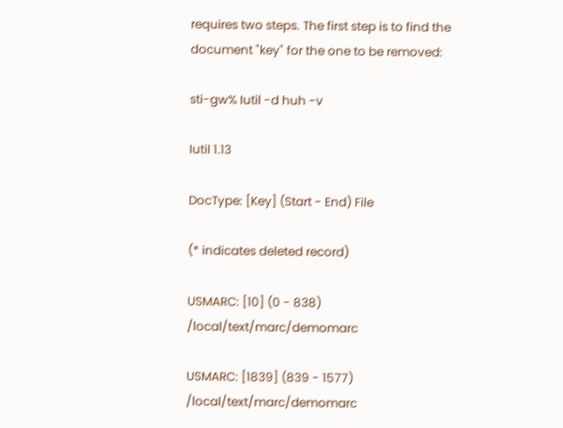requires two steps. The first step is to find the document "key" for the one to be removed:

sti-gw% Iutil -d huh -v

Iutil 1.13

DocType: [Key] (Start - End) File

(* indicates deleted record)

USMARC: [10] (0 - 838) /local/text/marc/demomarc

USMARC: [1839] (839 - 1577) /local/text/marc/demomarc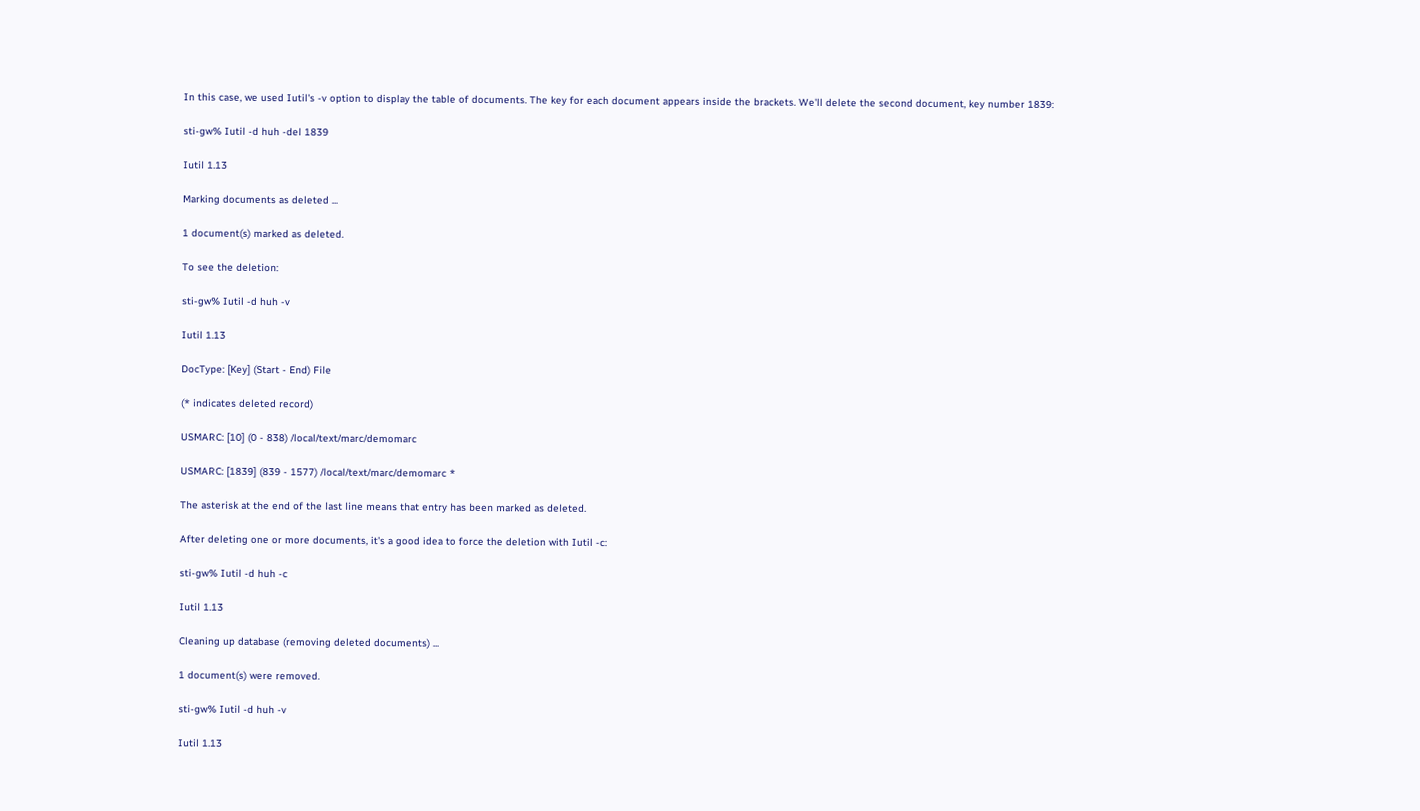In this case, we used Iutil's -v option to display the table of documents. The key for each document appears inside the brackets. We'll delete the second document, key number 1839:

sti-gw% Iutil -d huh -del 1839

Iutil 1.13

Marking documents as deleted ...

1 document(s) marked as deleted.

To see the deletion:

sti-gw% Iutil -d huh -v

Iutil 1.13

DocType: [Key] (Start - End) File

(* indicates deleted record)

USMARC: [10] (0 - 838) /local/text/marc/demomarc

USMARC: [1839] (839 - 1577) /local/text/marc/demomarc *

The asterisk at the end of the last line means that entry has been marked as deleted.

After deleting one or more documents, it's a good idea to force the deletion with Iutil -c:

sti-gw% Iutil -d huh -c

Iutil 1.13

Cleaning up database (removing deleted documents) ...

1 document(s) were removed.

sti-gw% Iutil -d huh -v

Iutil 1.13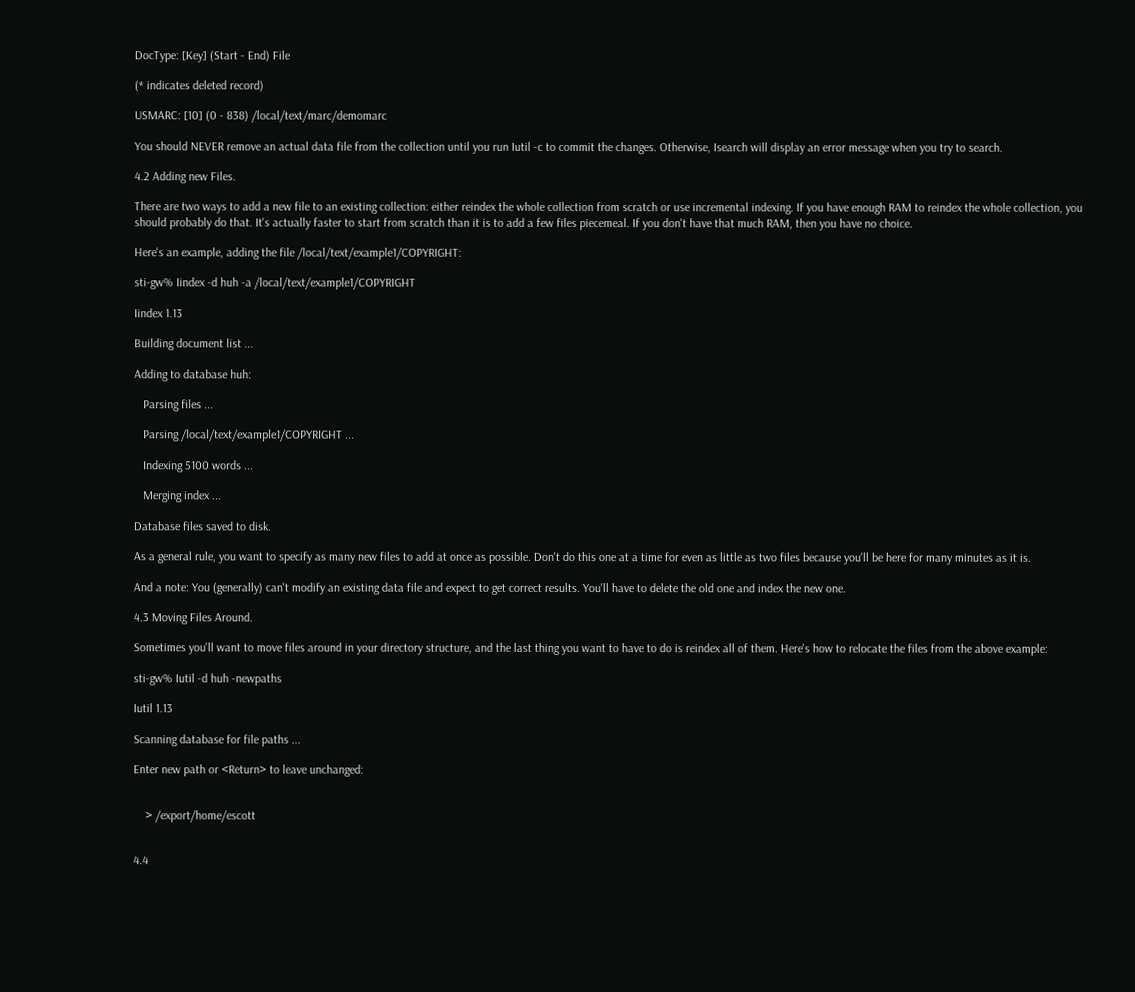DocType: [Key] (Start - End) File

(* indicates deleted record)

USMARC: [10] (0 - 838) /local/text/marc/demomarc

You should NEVER remove an actual data file from the collection until you run Iutil -c to commit the changes. Otherwise, Isearch will display an error message when you try to search.

4.2 Adding new Files.

There are two ways to add a new file to an existing collection: either reindex the whole collection from scratch or use incremental indexing. If you have enough RAM to reindex the whole collection, you should probably do that. It's actually faster to start from scratch than it is to add a few files piecemeal. If you don't have that much RAM, then you have no choice.

Here's an example, adding the file /local/text/example1/COPYRIGHT:

sti-gw% Iindex -d huh -a /local/text/example1/COPYRIGHT

Iindex 1.13

Building document list ...

Adding to database huh:

   Parsing files ...

   Parsing /local/text/example1/COPYRIGHT ...

   Indexing 5100 words ...

   Merging index ...

Database files saved to disk.

As a general rule, you want to specify as many new files to add at once as possible. Don't do this one at a time for even as little as two files because you'll be here for many minutes as it is.

And a note: You (generally) can't modify an existing data file and expect to get correct results. You'll have to delete the old one and index the new one.

4.3 Moving Files Around.

Sometimes you'll want to move files around in your directory structure, and the last thing you want to have to do is reindex all of them. Here's how to relocate the files from the above example:

sti-gw% Iutil -d huh -newpaths

Iutil 1.13

Scanning database for file paths ...

Enter new path or <Return> to leave unchanged:


    > /export/home/escott


4.4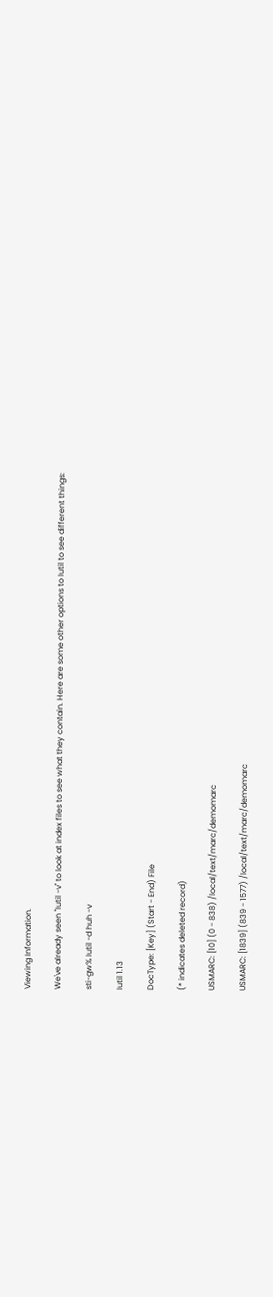Viewing Information.

We've already seen "Iutil -v" to look at index files to see what they contain. Here are some other options to Iutil to see different things:

sti-gw% Iutil -d huh -v

Iutil 1.13

DocType: [Key] (Start - End) File

(* indicates deleted record)

USMARC: [10] (0 - 838) /local/text/marc/demomarc

USMARC: [1839] (839 - 1577) /local/text/marc/demomarc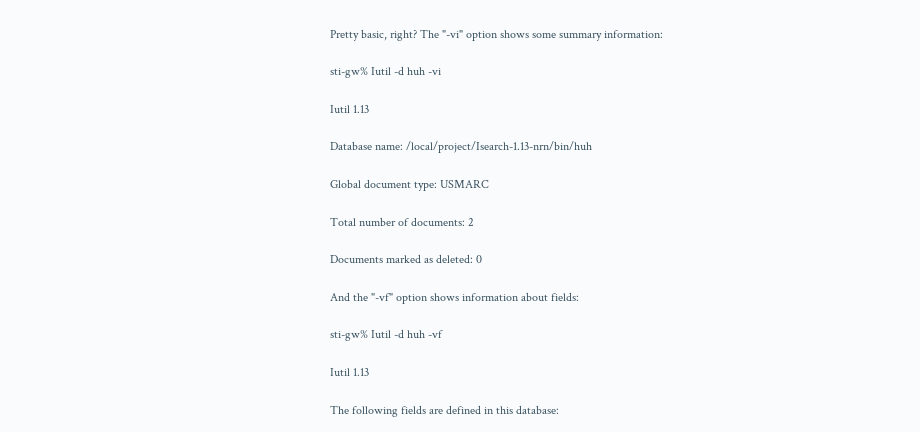Pretty basic, right? The "-vi" option shows some summary information:

sti-gw% Iutil -d huh -vi

Iutil 1.13

Database name: /local/project/Isearch-1.13-nrn/bin/huh

Global document type: USMARC

Total number of documents: 2

Documents marked as deleted: 0

And the "-vf" option shows information about fields:

sti-gw% Iutil -d huh -vf

Iutil 1.13

The following fields are defined in this database: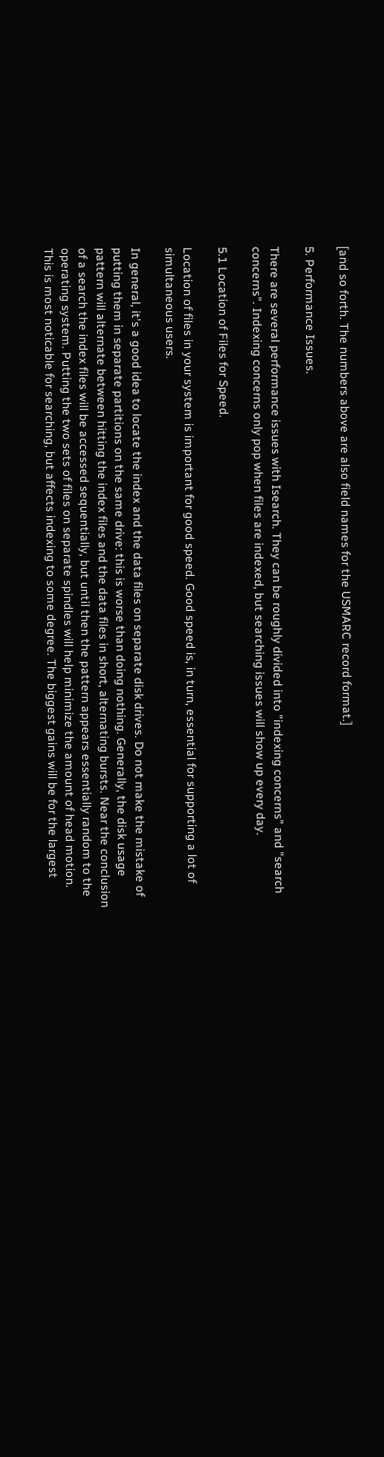[and so forth. The numbers above are also field names for the USMARC record format.]

5. Performance Issues.

There are several performance issues with Isearch. They can be roughly divided into "indexing concerns" and "search concerns". Indexing concerns only pop when files are indexed, but searching issues will show up every day.

5.1 Location of Files for Speed.

Location of files in your system is important for good speed. Good speed is, in turn, essential for supporting a lot of simultaneous users.

In general, it's a good idea to locate the index and the data files on separate disk drives. Do not make the mistake of putting them in separate partitions on the same drive: this is worse than doing nothing. Generally, the disk usage pattern will alternate between hitting the index files and the data files in short, alternating bursts. Near the conclusion of a search the index files will be accessed sequentially, but until then the pattern appears essentially random to the operating system. Putting the two sets of files on separate spindles will help minimize the amount of head motion. This is most noticable for searching, but affects indexing to some degree. The biggest gains will be for the largest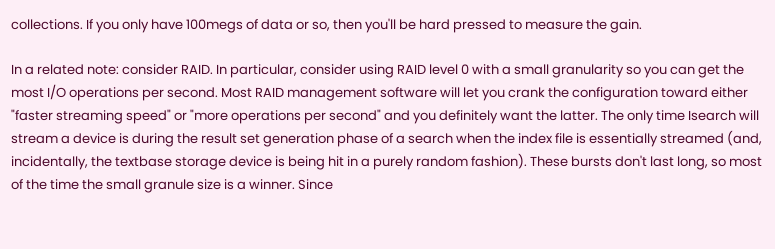collections. If you only have 100megs of data or so, then you'll be hard pressed to measure the gain.

In a related note: consider RAID. In particular, consider using RAID level 0 with a small granularity so you can get the most I/O operations per second. Most RAID management software will let you crank the configuration toward either "faster streaming speed" or "more operations per second" and you definitely want the latter. The only time Isearch will stream a device is during the result set generation phase of a search when the index file is essentially streamed (and, incidentally, the textbase storage device is being hit in a purely random fashion). These bursts don't last long, so most of the time the small granule size is a winner. Since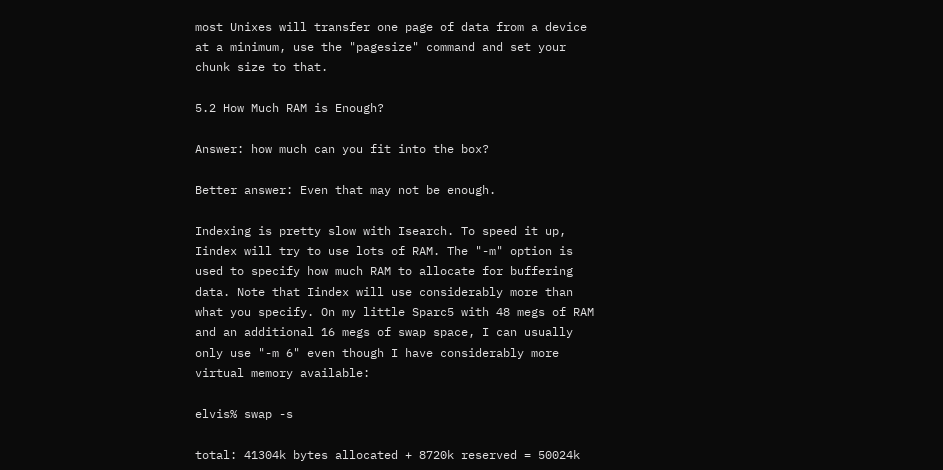most Unixes will transfer one page of data from a device at a minimum, use the "pagesize" command and set your chunk size to that.

5.2 How Much RAM is Enough?

Answer: how much can you fit into the box?

Better answer: Even that may not be enough.

Indexing is pretty slow with Isearch. To speed it up, Iindex will try to use lots of RAM. The "-m" option is used to specify how much RAM to allocate for buffering data. Note that Iindex will use considerably more than what you specify. On my little Sparc5 with 48 megs of RAM and an additional 16 megs of swap space, I can usually only use "-m 6" even though I have considerably more virtual memory available:

elvis% swap -s

total: 41304k bytes allocated + 8720k reserved = 50024k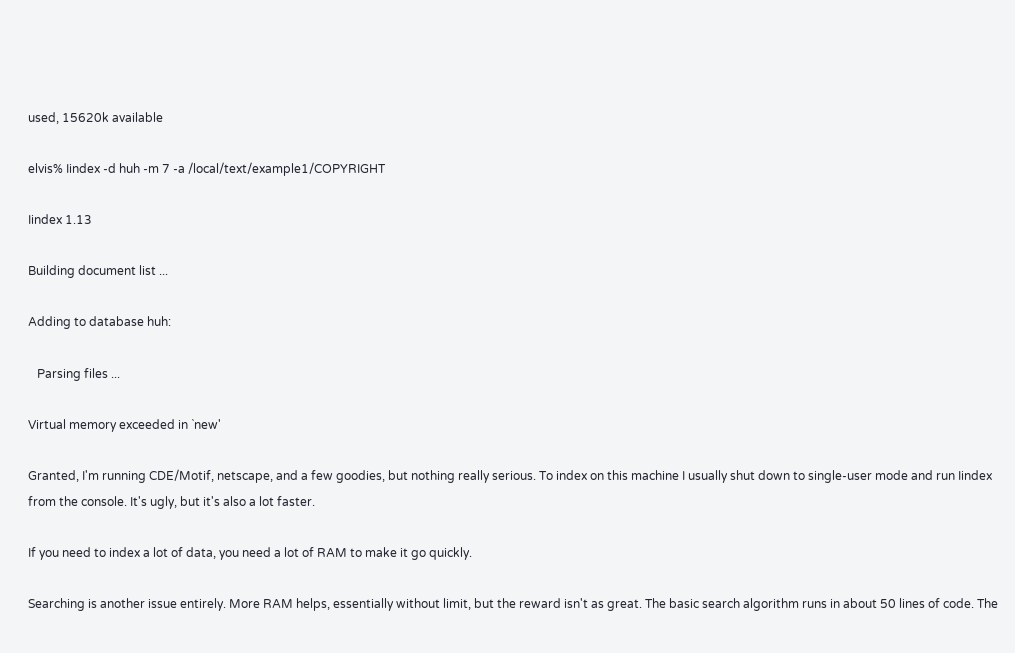used, 15620k available

elvis% Iindex -d huh -m 7 -a /local/text/example1/COPYRIGHT

Iindex 1.13

Building document list ...

Adding to database huh:

   Parsing files ...

Virtual memory exceeded in `new'

Granted, I'm running CDE/Motif, netscape, and a few goodies, but nothing really serious. To index on this machine I usually shut down to single-user mode and run Iindex from the console. It's ugly, but it's also a lot faster.

If you need to index a lot of data, you need a lot of RAM to make it go quickly.

Searching is another issue entirely. More RAM helps, essentially without limit, but the reward isn't as great. The basic search algorithm runs in about 50 lines of code. The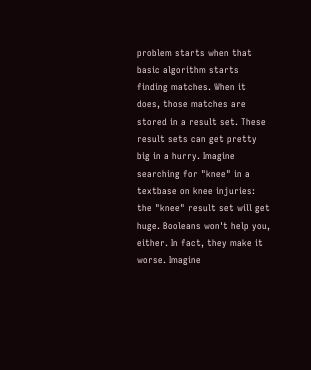problem starts when that basic algorithm starts finding matches. When it does, those matches are stored in a result set. These result sets can get pretty big in a hurry. Imagine searching for "knee" in a textbase on knee injuries: the "knee" result set will get huge. Booleans won't help you, either. In fact, they make it worse. Imagine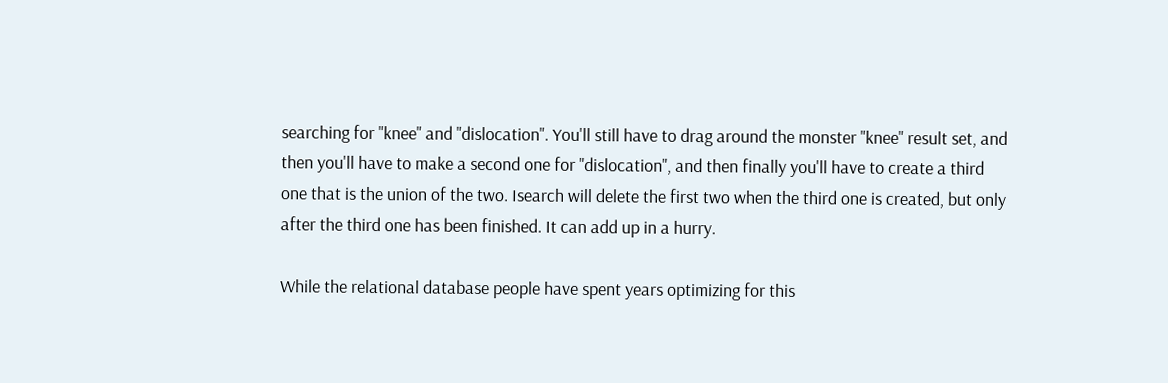searching for "knee" and "dislocation". You'll still have to drag around the monster "knee" result set, and then you'll have to make a second one for "dislocation", and then finally you'll have to create a third one that is the union of the two. Isearch will delete the first two when the third one is created, but only after the third one has been finished. It can add up in a hurry.

While the relational database people have spent years optimizing for this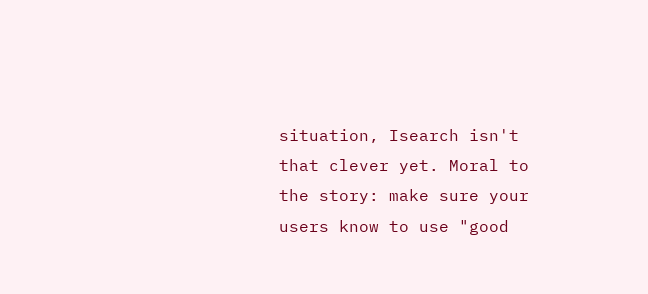situation, Isearch isn't that clever yet. Moral to the story: make sure your users know to use "good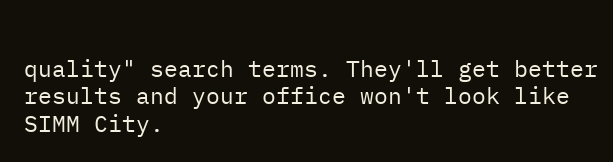quality" search terms. They'll get better results and your office won't look like SIMM City.